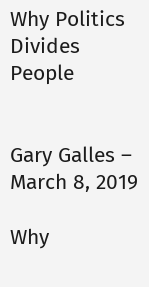Why Politics Divides People


Gary Galles – March 8, 2019

Why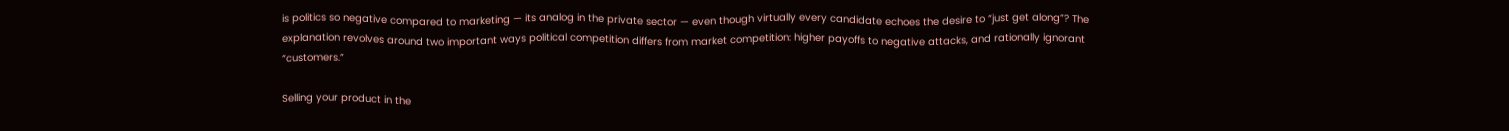is politics so negative compared to marketing — its analog in the private sector — even though virtually every candidate echoes the desire to “just get along”? The explanation revolves around two important ways political competition differs from market competition: higher payoffs to negative attacks, and rationally ignorant “customers.”

Selling your product in the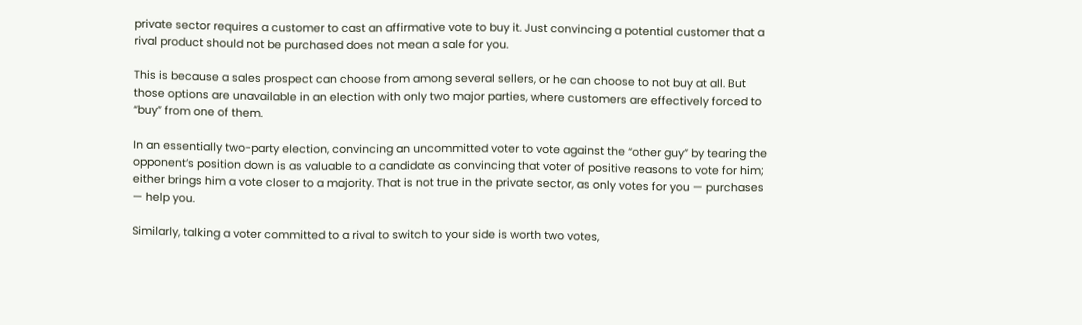private sector requires a customer to cast an affirmative vote to buy it. Just convincing a potential customer that a rival product should not be purchased does not mean a sale for you.

This is because a sales prospect can choose from among several sellers, or he can choose to not buy at all. But those options are unavailable in an election with only two major parties, where customers are effectively forced to “buy” from one of them.

In an essentially two-party election, convincing an uncommitted voter to vote against the “other guy” by tearing the opponent’s position down is as valuable to a candidate as convincing that voter of positive reasons to vote for him; either brings him a vote closer to a majority. That is not true in the private sector, as only votes for you — purchases — help you.

Similarly, talking a voter committed to a rival to switch to your side is worth two votes,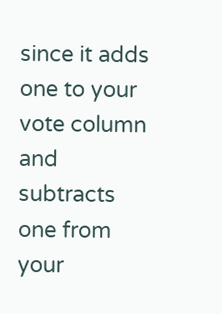since it adds one to your vote column and subtracts one from your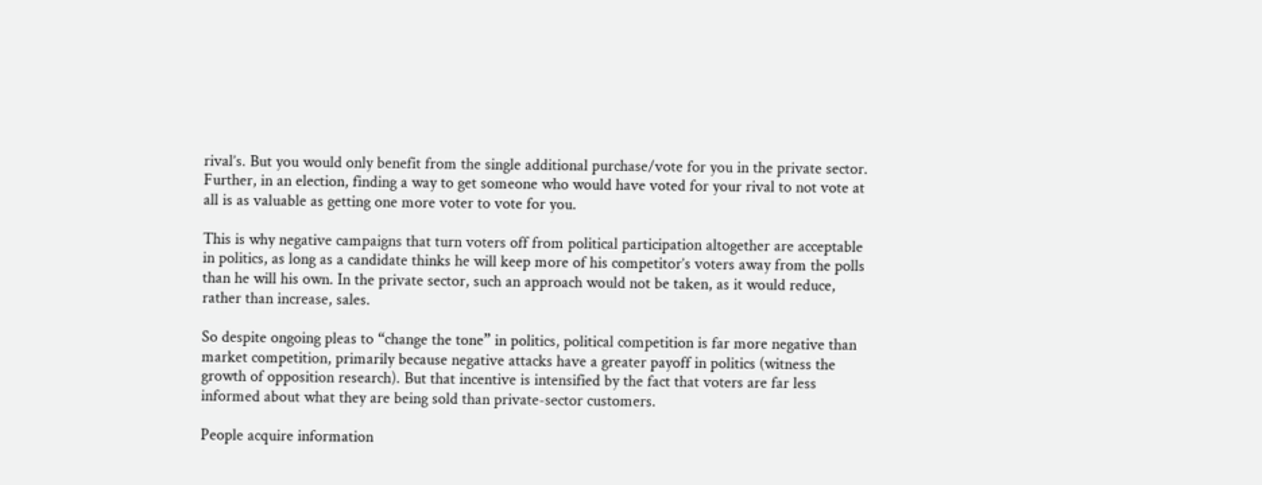rival’s. But you would only benefit from the single additional purchase/vote for you in the private sector. Further, in an election, finding a way to get someone who would have voted for your rival to not vote at all is as valuable as getting one more voter to vote for you.

This is why negative campaigns that turn voters off from political participation altogether are acceptable in politics, as long as a candidate thinks he will keep more of his competitor’s voters away from the polls than he will his own. In the private sector, such an approach would not be taken, as it would reduce, rather than increase, sales.

So despite ongoing pleas to “change the tone” in politics, political competition is far more negative than market competition, primarily because negative attacks have a greater payoff in politics (witness the growth of opposition research). But that incentive is intensified by the fact that voters are far less informed about what they are being sold than private-sector customers.

People acquire information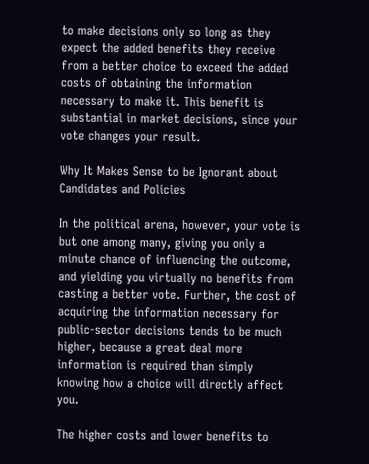to make decisions only so long as they expect the added benefits they receive from a better choice to exceed the added costs of obtaining the information necessary to make it. This benefit is substantial in market decisions, since your vote changes your result.

Why It Makes Sense to be Ignorant about Candidates and Policies

In the political arena, however, your vote is but one among many, giving you only a minute chance of influencing the outcome, and yielding you virtually no benefits from casting a better vote. Further, the cost of acquiring the information necessary for public-sector decisions tends to be much higher, because a great deal more information is required than simply knowing how a choice will directly affect you.

The higher costs and lower benefits to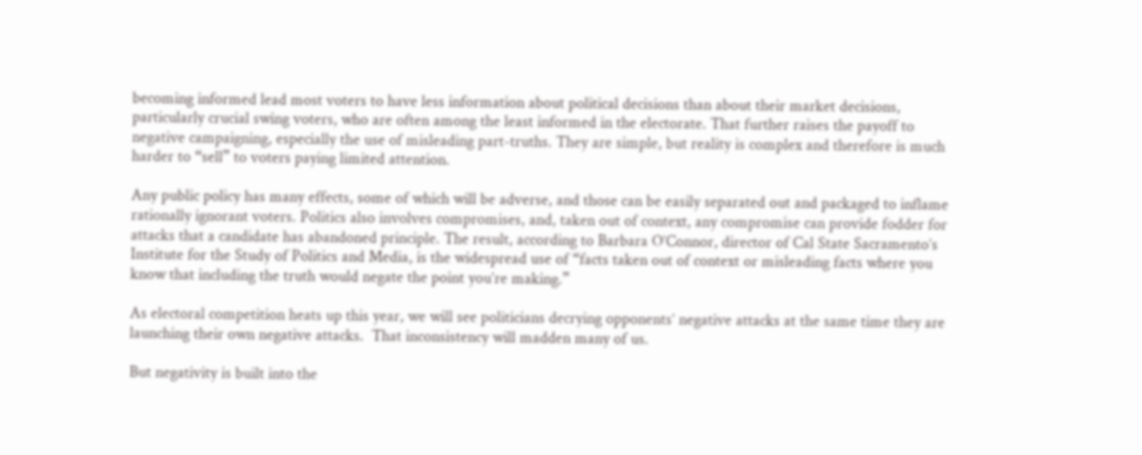becoming informed lead most voters to have less information about political decisions than about their market decisions, particularly crucial swing voters, who are often among the least informed in the electorate. That further raises the payoff to negative campaigning, especially the use of misleading part-truths. They are simple, but reality is complex and therefore is much harder to “sell” to voters paying limited attention.

Any public policy has many effects, some of which will be adverse, and those can be easily separated out and packaged to inflame rationally ignorant voters. Politics also involves compromises, and, taken out of context, any compromise can provide fodder for attacks that a candidate has abandoned principle. The result, according to Barbara O’Connor, director of Cal State Sacramento’s Institute for the Study of Politics and Media, is the widespread use of “facts taken out of context or misleading facts where you know that including the truth would negate the point you’re making.”

As electoral competition heats up this year, we will see politicians decrying opponents’ negative attacks at the same time they are launching their own negative attacks.  That inconsistency will madden many of us.

But negativity is built into the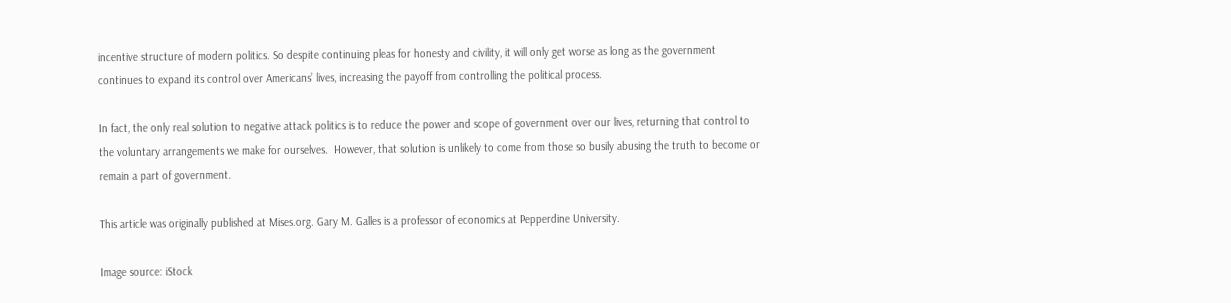incentive structure of modern politics. So despite continuing pleas for honesty and civility, it will only get worse as long as the government continues to expand its control over Americans’ lives, increasing the payoff from controlling the political process.

In fact, the only real solution to negative attack politics is to reduce the power and scope of government over our lives, returning that control to the voluntary arrangements we make for ourselves.  However, that solution is unlikely to come from those so busily abusing the truth to become or remain a part of government.

This article was originally published at Mises.org. Gary M. Galles is a professor of economics at Pepperdine University.

Image source: iStock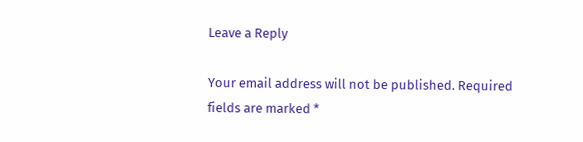Leave a Reply

Your email address will not be published. Required fields are marked *